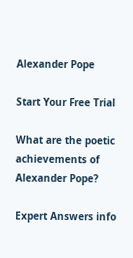Alexander Pope

Start Your Free Trial

What are the poetic achievements of Alexander Pope?

Expert Answers info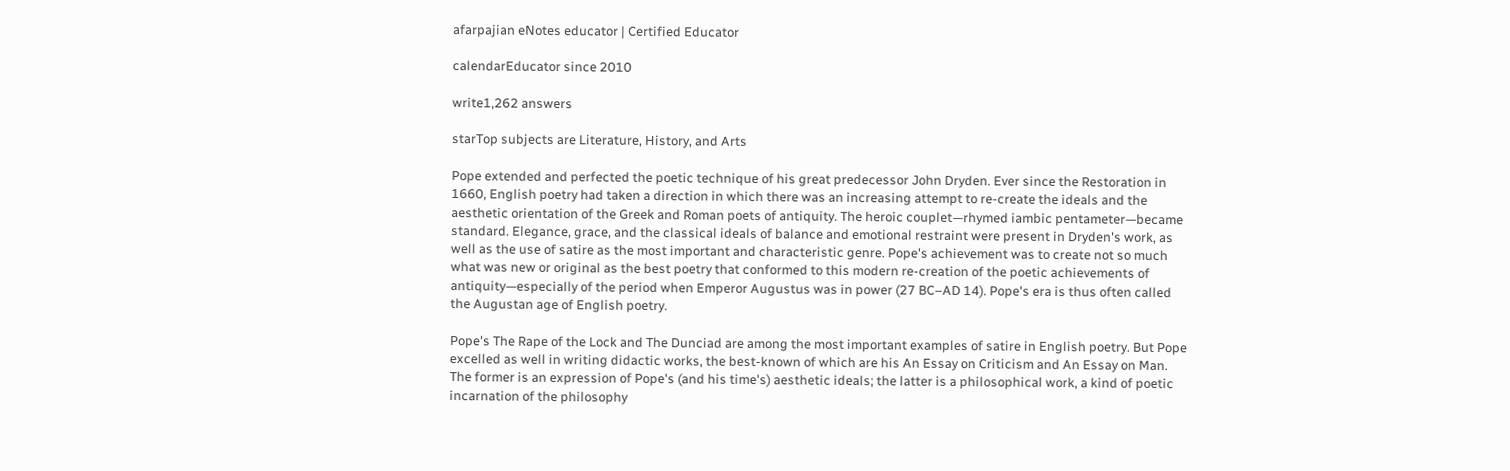afarpajian eNotes educator | Certified Educator

calendarEducator since 2010

write1,262 answers

starTop subjects are Literature, History, and Arts

Pope extended and perfected the poetic technique of his great predecessor John Dryden. Ever since the Restoration in 1660, English poetry had taken a direction in which there was an increasing attempt to re-create the ideals and the aesthetic orientation of the Greek and Roman poets of antiquity. The heroic couplet—rhymed iambic pentameter—became standard. Elegance, grace, and the classical ideals of balance and emotional restraint were present in Dryden's work, as well as the use of satire as the most important and characteristic genre. Pope's achievement was to create not so much what was new or original as the best poetry that conformed to this modern re-creation of the poetic achievements of antiquity—especially of the period when Emperor Augustus was in power (27 BC–AD 14). Pope's era is thus often called the Augustan age of English poetry.

Pope's The Rape of the Lock and The Dunciad are among the most important examples of satire in English poetry. But Pope excelled as well in writing didactic works, the best-known of which are his An Essay on Criticism and An Essay on Man. The former is an expression of Pope's (and his time's) aesthetic ideals; the latter is a philosophical work, a kind of poetic incarnation of the philosophy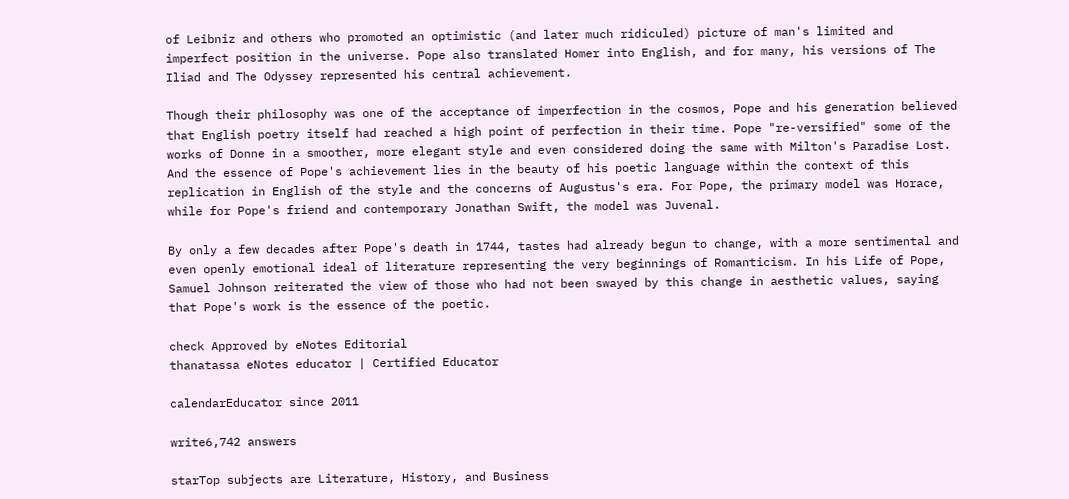of Leibniz and others who promoted an optimistic (and later much ridiculed) picture of man's limited and imperfect position in the universe. Pope also translated Homer into English, and for many, his versions of The Iliad and The Odyssey represented his central achievement.

Though their philosophy was one of the acceptance of imperfection in the cosmos, Pope and his generation believed that English poetry itself had reached a high point of perfection in their time. Pope "re-versified" some of the works of Donne in a smoother, more elegant style and even considered doing the same with Milton's Paradise Lost. And the essence of Pope's achievement lies in the beauty of his poetic language within the context of this replication in English of the style and the concerns of Augustus's era. For Pope, the primary model was Horace, while for Pope's friend and contemporary Jonathan Swift, the model was Juvenal.

By only a few decades after Pope's death in 1744, tastes had already begun to change, with a more sentimental and even openly emotional ideal of literature representing the very beginnings of Romanticism. In his Life of Pope, Samuel Johnson reiterated the view of those who had not been swayed by this change in aesthetic values, saying that Pope's work is the essence of the poetic.

check Approved by eNotes Editorial
thanatassa eNotes educator | Certified Educator

calendarEducator since 2011

write6,742 answers

starTop subjects are Literature, History, and Business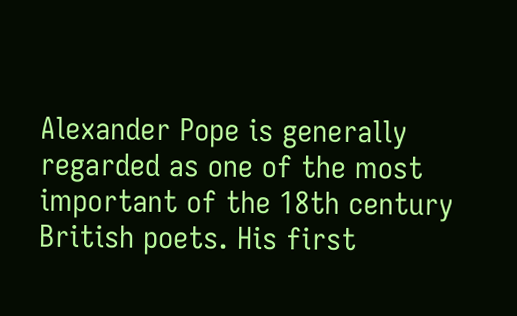Alexander Pope is generally regarded as one of the most important of the 18th century British poets. His first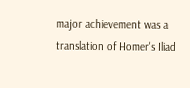major achievement was a translation of Homer's Iliad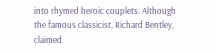into rhymed heroic couplets. Although the famous classicist, Richard Bentley, claimed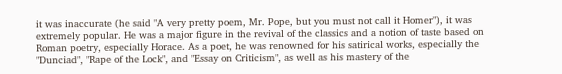it was inaccurate (he said "A very pretty poem, Mr. Pope, but you must not call it Homer"), it was extremely popular. He was a major figure in the revival of the classics and a notion of taste based on Roman poetry, especially Horace. As a poet, he was renowned for his satirical works, especially the "Dunciad", "Rape of the Lock", and "Essay on Criticism", as well as his mastery of the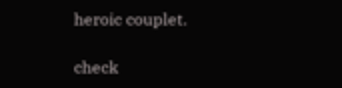heroic couplet.

check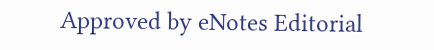Approved by eNotes Editorial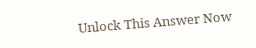Unlock This Answer Now